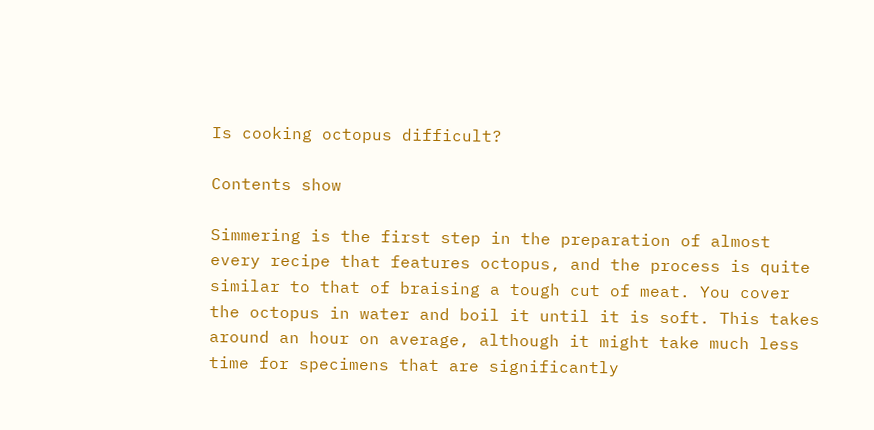Is cooking octopus difficult?

Contents show

Simmering is the first step in the preparation of almost every recipe that features octopus, and the process is quite similar to that of braising a tough cut of meat. You cover the octopus in water and boil it until it is soft. This takes around an hour on average, although it might take much less time for specimens that are significantly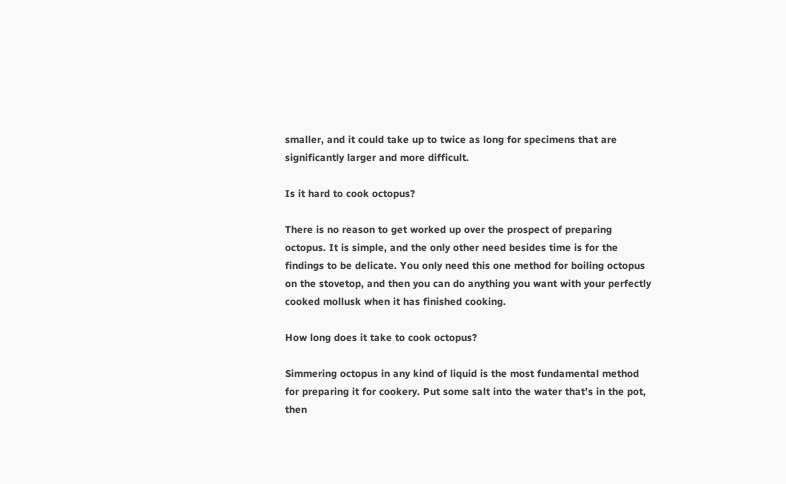smaller, and it could take up to twice as long for specimens that are significantly larger and more difficult.

Is it hard to cook octopus?

There is no reason to get worked up over the prospect of preparing octopus. It is simple, and the only other need besides time is for the findings to be delicate. You only need this one method for boiling octopus on the stovetop, and then you can do anything you want with your perfectly cooked mollusk when it has finished cooking.

How long does it take to cook octopus?

Simmering octopus in any kind of liquid is the most fundamental method for preparing it for cookery. Put some salt into the water that’s in the pot, then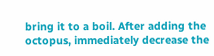bring it to a boil. After adding the octopus, immediately decrease the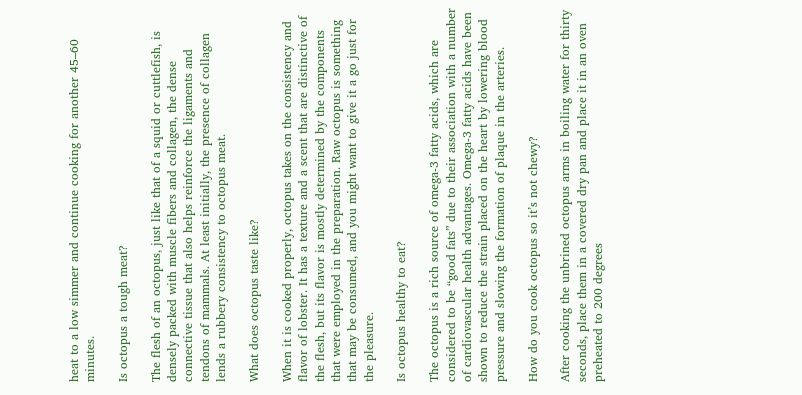heat to a low simmer and continue cooking for another 45–60 minutes.

Is octopus a tough meat?

The flesh of an octopus, just like that of a squid or cuttlefish, is densely packed with muscle fibers and collagen, the dense connective tissue that also helps reinforce the ligaments and tendons of mammals. At least initially, the presence of collagen lends a rubbery consistency to octopus meat.

What does octopus taste like?

When it is cooked properly, octopus takes on the consistency and flavor of lobster. It has a texture and a scent that are distinctive of the flesh, but its flavor is mostly determined by the components that were employed in the preparation. Raw octopus is something that may be consumed, and you might want to give it a go just for the pleasure.

Is octopus healthy to eat?

The octopus is a rich source of omega-3 fatty acids, which are considered to be “good fats” due to their association with a number of cardiovascular health advantages. Omega-3 fatty acids have been shown to reduce the strain placed on the heart by lowering blood pressure and slowing the formation of plaque in the arteries.

How do you cook octopus so it’s not chewy?

After cooking the unbrined octopus arms in boiling water for thirty seconds, place them in a covered dry pan and place it in an oven preheated to 200 degrees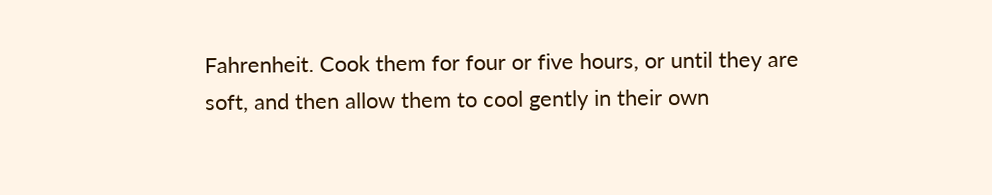Fahrenheit. Cook them for four or five hours, or until they are soft, and then allow them to cool gently in their own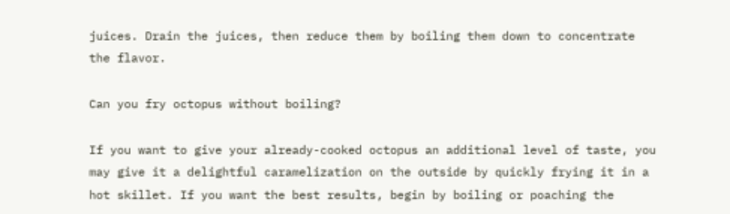juices. Drain the juices, then reduce them by boiling them down to concentrate the flavor.

Can you fry octopus without boiling?

If you want to give your already-cooked octopus an additional level of taste, you may give it a delightful caramelization on the outside by quickly frying it in a hot skillet. If you want the best results, begin by boiling or poaching the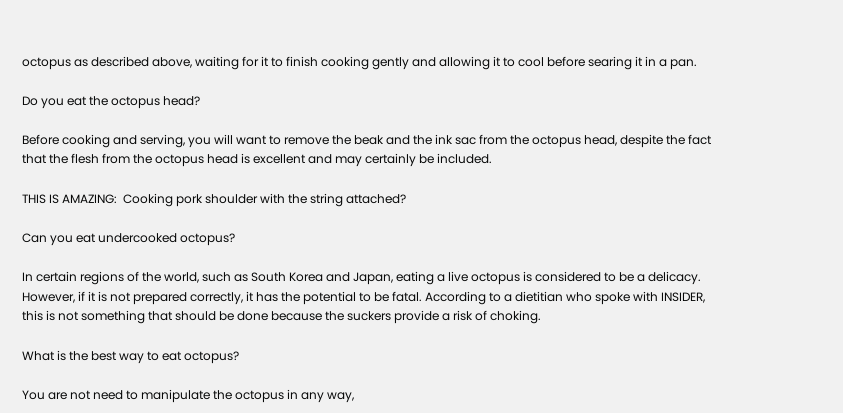octopus as described above, waiting for it to finish cooking gently and allowing it to cool before searing it in a pan.

Do you eat the octopus head?

Before cooking and serving, you will want to remove the beak and the ink sac from the octopus head, despite the fact that the flesh from the octopus head is excellent and may certainly be included.

THIS IS AMAZING:  Cooking pork shoulder with the string attached?

Can you eat undercooked octopus?

In certain regions of the world, such as South Korea and Japan, eating a live octopus is considered to be a delicacy. However, if it is not prepared correctly, it has the potential to be fatal. According to a dietitian who spoke with INSIDER, this is not something that should be done because the suckers provide a risk of choking.

What is the best way to eat octopus?

You are not need to manipulate the octopus in any way,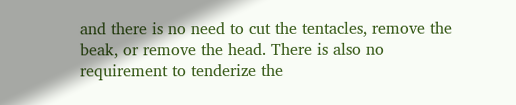and there is no need to cut the tentacles, remove the beak, or remove the head. There is also no requirement to tenderize the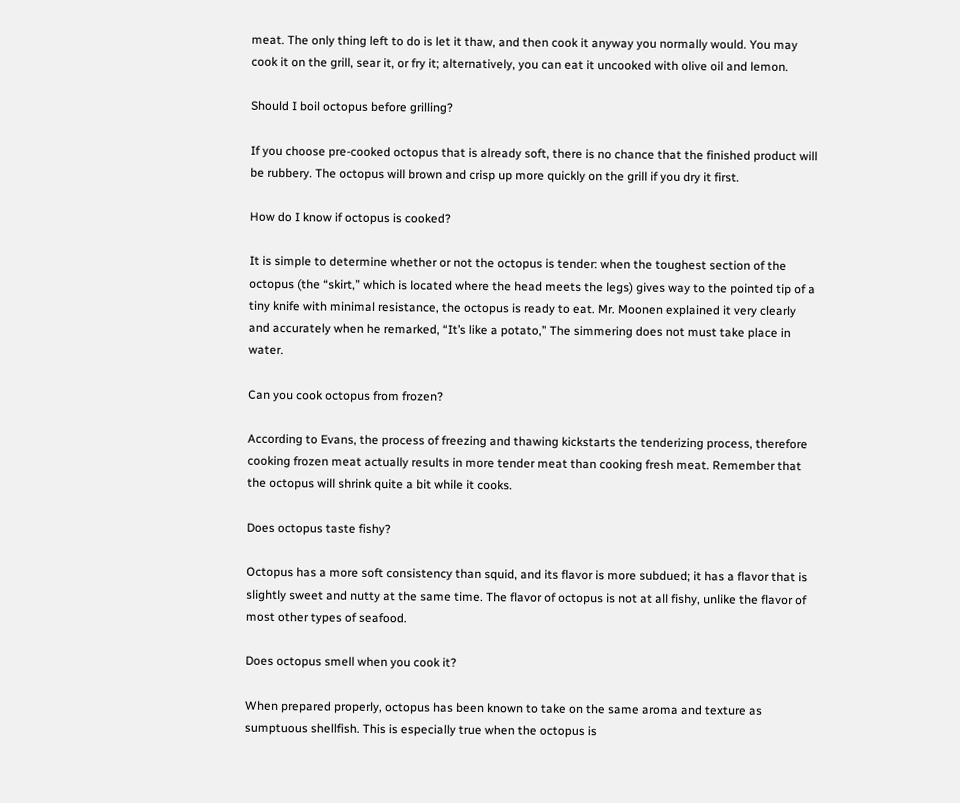meat. The only thing left to do is let it thaw, and then cook it anyway you normally would. You may cook it on the grill, sear it, or fry it; alternatively, you can eat it uncooked with olive oil and lemon.

Should I boil octopus before grilling?

If you choose pre-cooked octopus that is already soft, there is no chance that the finished product will be rubbery. The octopus will brown and crisp up more quickly on the grill if you dry it first.

How do I know if octopus is cooked?

It is simple to determine whether or not the octopus is tender: when the toughest section of the octopus (the “skirt,” which is located where the head meets the legs) gives way to the pointed tip of a tiny knife with minimal resistance, the octopus is ready to eat. Mr. Moonen explained it very clearly and accurately when he remarked, “It’s like a potato,” The simmering does not must take place in water.

Can you cook octopus from frozen?

According to Evans, the process of freezing and thawing kickstarts the tenderizing process, therefore cooking frozen meat actually results in more tender meat than cooking fresh meat. Remember that the octopus will shrink quite a bit while it cooks.

Does octopus taste fishy?

Octopus has a more soft consistency than squid, and its flavor is more subdued; it has a flavor that is slightly sweet and nutty at the same time. The flavor of octopus is not at all fishy, unlike the flavor of most other types of seafood.

Does octopus smell when you cook it?

When prepared properly, octopus has been known to take on the same aroma and texture as sumptuous shellfish. This is especially true when the octopus is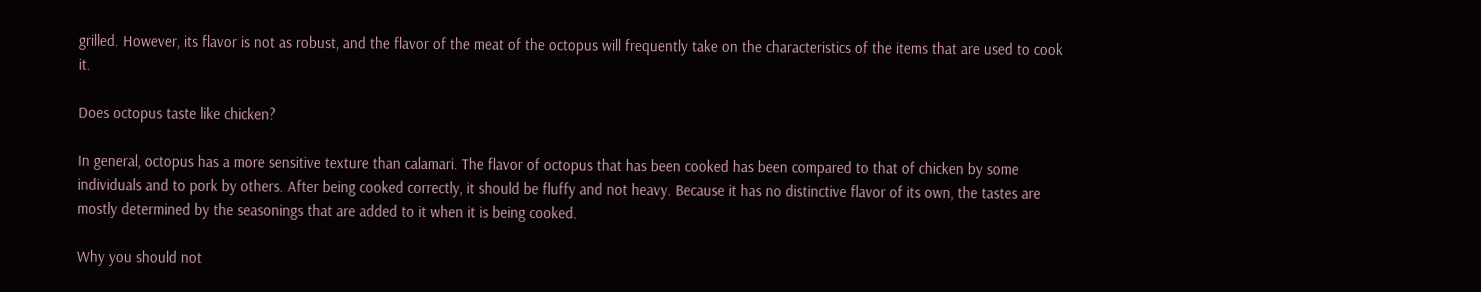grilled. However, its flavor is not as robust, and the flavor of the meat of the octopus will frequently take on the characteristics of the items that are used to cook it.

Does octopus taste like chicken?

In general, octopus has a more sensitive texture than calamari. The flavor of octopus that has been cooked has been compared to that of chicken by some individuals and to pork by others. After being cooked correctly, it should be fluffy and not heavy. Because it has no distinctive flavor of its own, the tastes are mostly determined by the seasonings that are added to it when it is being cooked.

Why you should not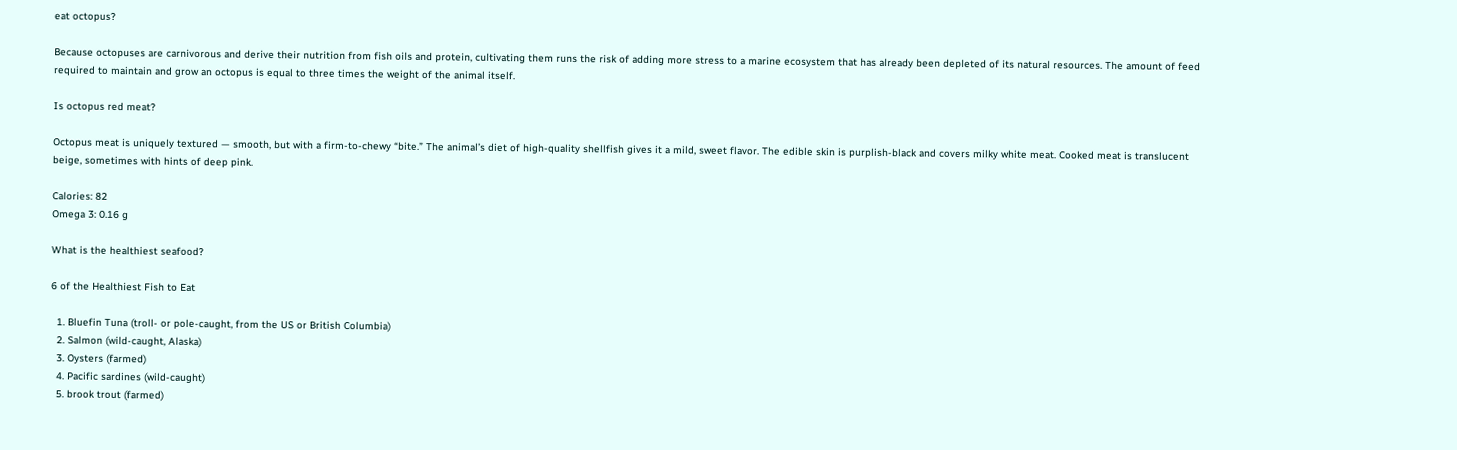eat octopus?

Because octopuses are carnivorous and derive their nutrition from fish oils and protein, cultivating them runs the risk of adding more stress to a marine ecosystem that has already been depleted of its natural resources. The amount of feed required to maintain and grow an octopus is equal to three times the weight of the animal itself.

Is octopus red meat?

Octopus meat is uniquely textured — smooth, but with a firm-to-chewy “bite.” The animal’s diet of high-quality shellfish gives it a mild, sweet flavor. The edible skin is purplish-black and covers milky white meat. Cooked meat is translucent beige, sometimes with hints of deep pink.

Calories: 82
Omega 3: 0.16 g

What is the healthiest seafood?

6 of the Healthiest Fish to Eat

  1. Bluefin Tuna (troll- or pole-caught, from the US or British Columbia)
  2. Salmon (wild-caught, Alaska)
  3. Oysters (farmed)
  4. Pacific sardines (wild-caught)
  5. brook trout (farmed)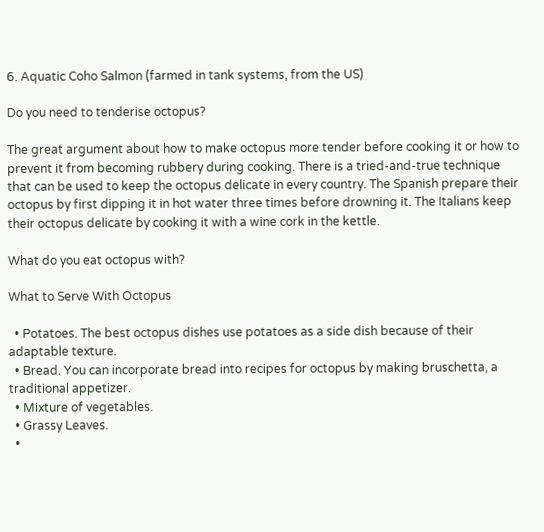6. Aquatic Coho Salmon (farmed in tank systems, from the US)

Do you need to tenderise octopus?

The great argument about how to make octopus more tender before cooking it or how to prevent it from becoming rubbery during cooking. There is a tried-and-true technique that can be used to keep the octopus delicate in every country. The Spanish prepare their octopus by first dipping it in hot water three times before drowning it. The Italians keep their octopus delicate by cooking it with a wine cork in the kettle.

What do you eat octopus with?

What to Serve With Octopus

  • Potatoes. The best octopus dishes use potatoes as a side dish because of their adaptable texture.
  • Bread. You can incorporate bread into recipes for octopus by making bruschetta, a traditional appetizer.
  • Mixture of vegetables.
  • Grassy Leaves.
  •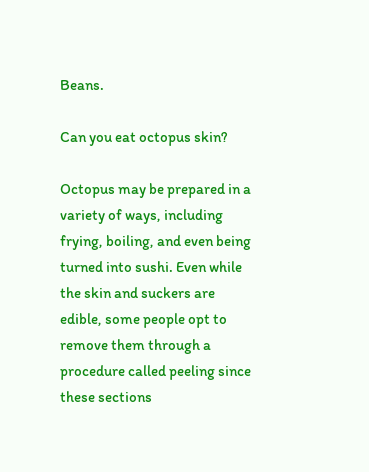Beans.

Can you eat octopus skin?

Octopus may be prepared in a variety of ways, including frying, boiling, and even being turned into sushi. Even while the skin and suckers are edible, some people opt to remove them through a procedure called peeling since these sections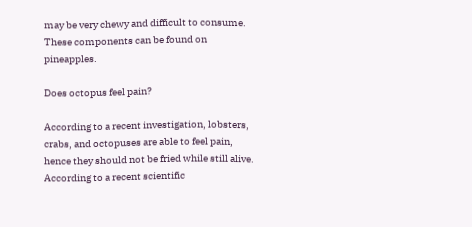may be very chewy and difficult to consume. These components can be found on pineapples.

Does octopus feel pain?

According to a recent investigation, lobsters, crabs, and octopuses are able to feel pain, hence they should not be fried while still alive. According to a recent scientific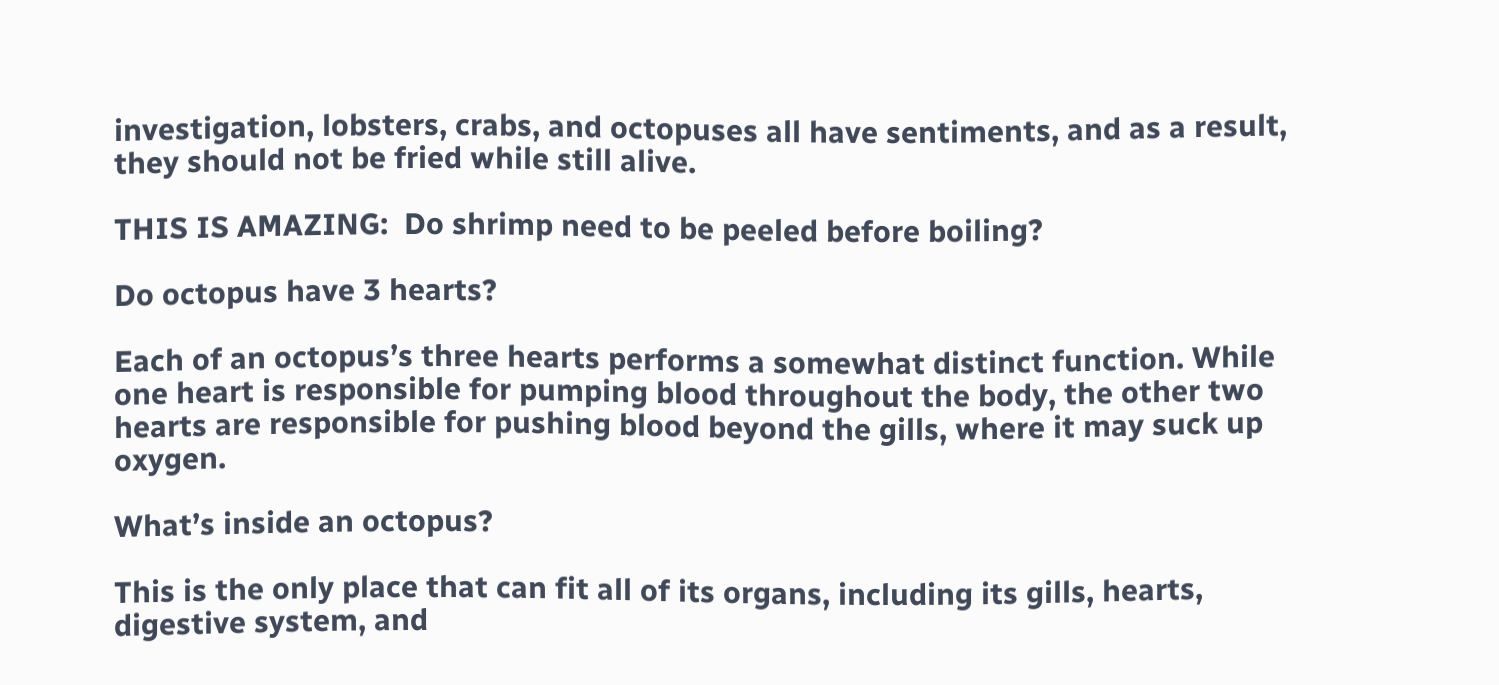investigation, lobsters, crabs, and octopuses all have sentiments, and as a result, they should not be fried while still alive.

THIS IS AMAZING:  Do shrimp need to be peeled before boiling?

Do octopus have 3 hearts?

Each of an octopus’s three hearts performs a somewhat distinct function. While one heart is responsible for pumping blood throughout the body, the other two hearts are responsible for pushing blood beyond the gills, where it may suck up oxygen.

What’s inside an octopus?

This is the only place that can fit all of its organs, including its gills, hearts, digestive system, and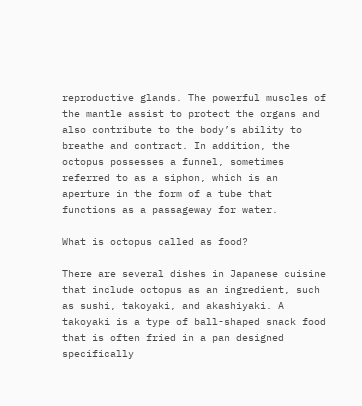reproductive glands. The powerful muscles of the mantle assist to protect the organs and also contribute to the body’s ability to breathe and contract. In addition, the octopus possesses a funnel, sometimes referred to as a siphon, which is an aperture in the form of a tube that functions as a passageway for water.

What is octopus called as food?

There are several dishes in Japanese cuisine that include octopus as an ingredient, such as sushi, takoyaki, and akashiyaki. A takoyaki is a type of ball-shaped snack food that is often fried in a pan designed specifically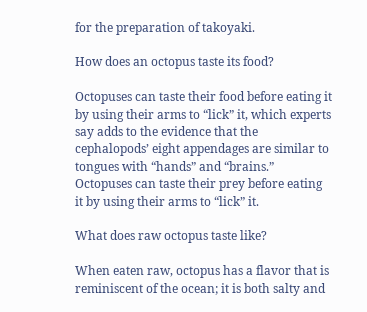for the preparation of takoyaki.

How does an octopus taste its food?

Octopuses can taste their food before eating it by using their arms to “lick” it, which experts say adds to the evidence that the cephalopods’ eight appendages are similar to tongues with “hands” and “brains.” Octopuses can taste their prey before eating it by using their arms to “lick” it.

What does raw octopus taste like?

When eaten raw, octopus has a flavor that is reminiscent of the ocean; it is both salty and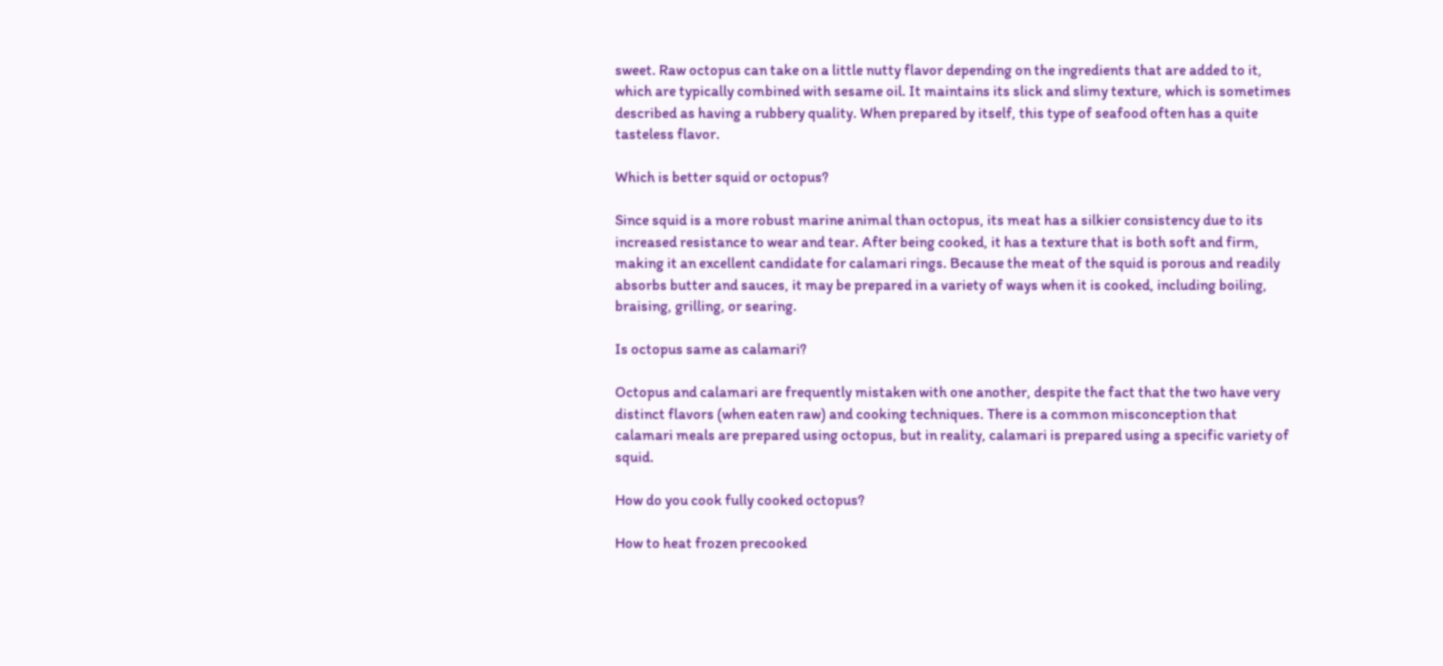sweet. Raw octopus can take on a little nutty flavor depending on the ingredients that are added to it, which are typically combined with sesame oil. It maintains its slick and slimy texture, which is sometimes described as having a rubbery quality. When prepared by itself, this type of seafood often has a quite tasteless flavor.

Which is better squid or octopus?

Since squid is a more robust marine animal than octopus, its meat has a silkier consistency due to its increased resistance to wear and tear. After being cooked, it has a texture that is both soft and firm, making it an excellent candidate for calamari rings. Because the meat of the squid is porous and readily absorbs butter and sauces, it may be prepared in a variety of ways when it is cooked, including boiling, braising, grilling, or searing.

Is octopus same as calamari?

Octopus and calamari are frequently mistaken with one another, despite the fact that the two have very distinct flavors (when eaten raw) and cooking techniques. There is a common misconception that calamari meals are prepared using octopus, but in reality, calamari is prepared using a specific variety of squid.

How do you cook fully cooked octopus?

How to heat frozen precooked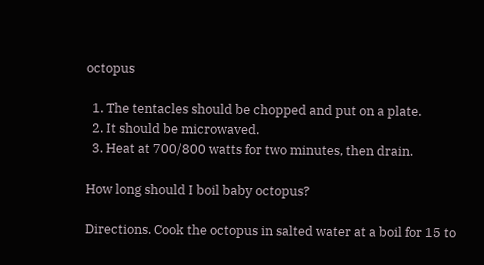octopus

  1. The tentacles should be chopped and put on a plate.
  2. It should be microwaved.
  3. Heat at 700/800 watts for two minutes, then drain.

How long should I boil baby octopus?

Directions. Cook the octopus in salted water at a boil for 15 to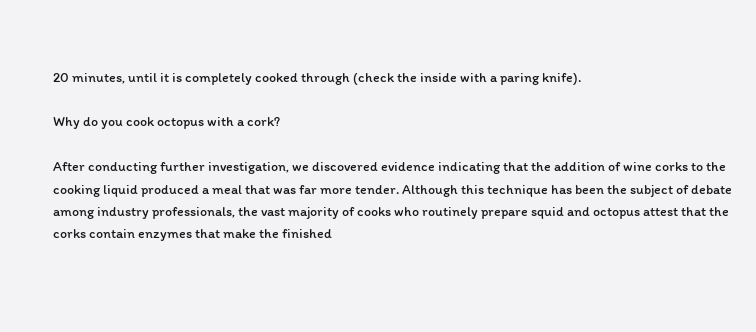20 minutes, until it is completely cooked through (check the inside with a paring knife).

Why do you cook octopus with a cork?

After conducting further investigation, we discovered evidence indicating that the addition of wine corks to the cooking liquid produced a meal that was far more tender. Although this technique has been the subject of debate among industry professionals, the vast majority of cooks who routinely prepare squid and octopus attest that the corks contain enzymes that make the finished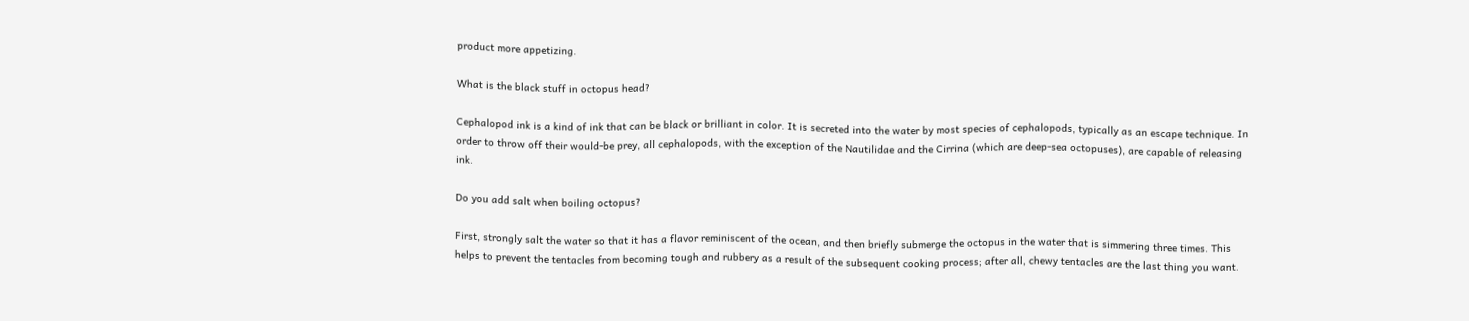product more appetizing.

What is the black stuff in octopus head?

Cephalopod ink is a kind of ink that can be black or brilliant in color. It is secreted into the water by most species of cephalopods, typically as an escape technique. In order to throw off their would-be prey, all cephalopods, with the exception of the Nautilidae and the Cirrina (which are deep-sea octopuses), are capable of releasing ink.

Do you add salt when boiling octopus?

First, strongly salt the water so that it has a flavor reminiscent of the ocean, and then briefly submerge the octopus in the water that is simmering three times. This helps to prevent the tentacles from becoming tough and rubbery as a result of the subsequent cooking process; after all, chewy tentacles are the last thing you want.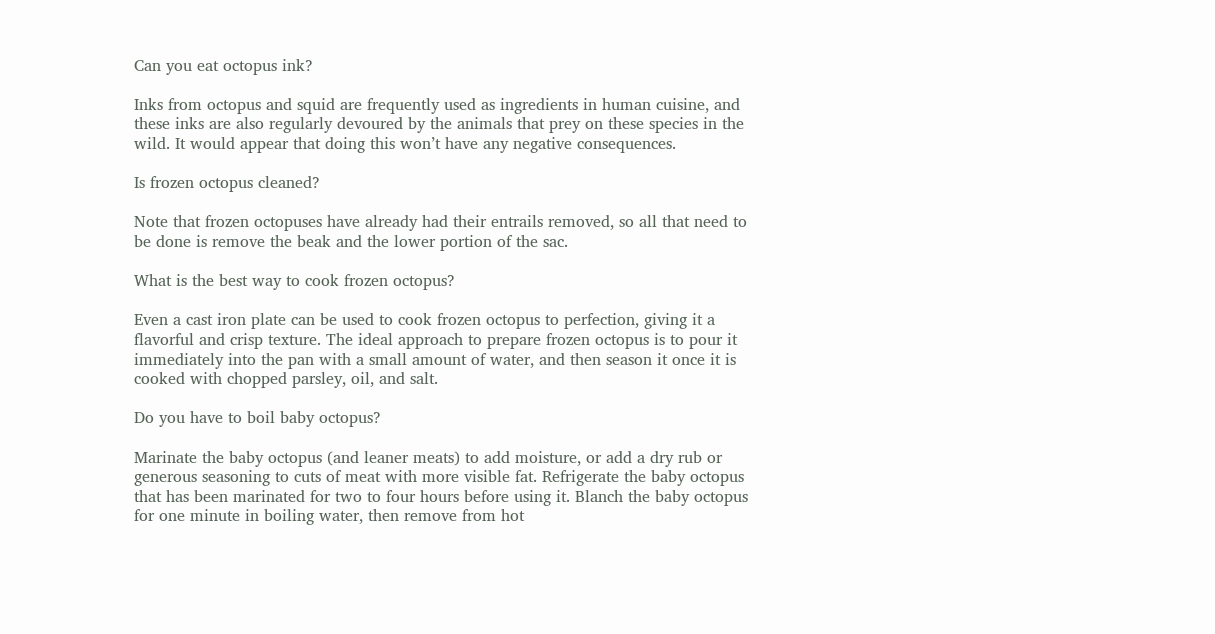Can you eat octopus ink?

Inks from octopus and squid are frequently used as ingredients in human cuisine, and these inks are also regularly devoured by the animals that prey on these species in the wild. It would appear that doing this won’t have any negative consequences.

Is frozen octopus cleaned?

Note that frozen octopuses have already had their entrails removed, so all that need to be done is remove the beak and the lower portion of the sac.

What is the best way to cook frozen octopus?

Even a cast iron plate can be used to cook frozen octopus to perfection, giving it a flavorful and crisp texture. The ideal approach to prepare frozen octopus is to pour it immediately into the pan with a small amount of water, and then season it once it is cooked with chopped parsley, oil, and salt.

Do you have to boil baby octopus?

Marinate the baby octopus (and leaner meats) to add moisture, or add a dry rub or generous seasoning to cuts of meat with more visible fat. Refrigerate the baby octopus that has been marinated for two to four hours before using it. Blanch the baby octopus for one minute in boiling water, then remove from hot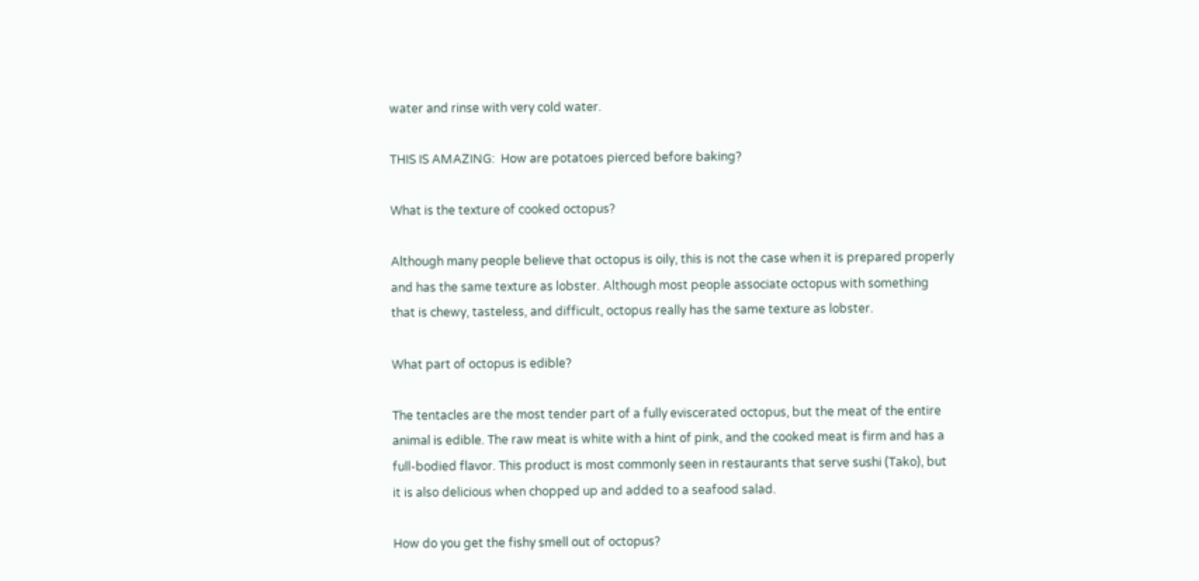water and rinse with very cold water.

THIS IS AMAZING:  How are potatoes pierced before baking?

What is the texture of cooked octopus?

Although many people believe that octopus is oily, this is not the case when it is prepared properly and has the same texture as lobster. Although most people associate octopus with something that is chewy, tasteless, and difficult, octopus really has the same texture as lobster.

What part of octopus is edible?

The tentacles are the most tender part of a fully eviscerated octopus, but the meat of the entire animal is edible. The raw meat is white with a hint of pink, and the cooked meat is firm and has a full-bodied flavor. This product is most commonly seen in restaurants that serve sushi (Tako), but it is also delicious when chopped up and added to a seafood salad.

How do you get the fishy smell out of octopus?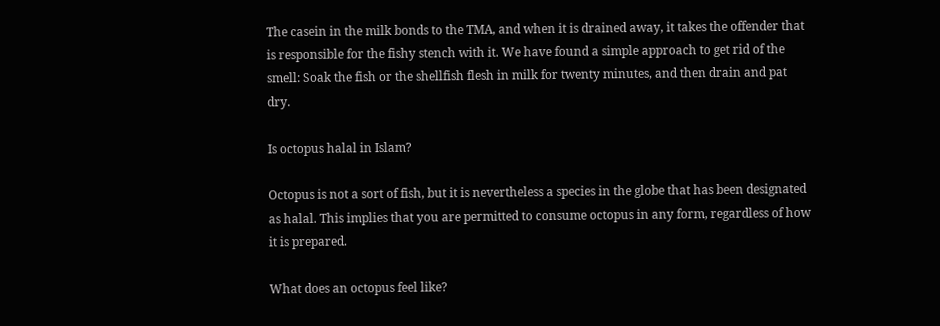The casein in the milk bonds to the TMA, and when it is drained away, it takes the offender that is responsible for the fishy stench with it. We have found a simple approach to get rid of the smell: Soak the fish or the shellfish flesh in milk for twenty minutes, and then drain and pat dry.

Is octopus halal in Islam?

Octopus is not a sort of fish, but it is nevertheless a species in the globe that has been designated as halal. This implies that you are permitted to consume octopus in any form, regardless of how it is prepared.

What does an octopus feel like?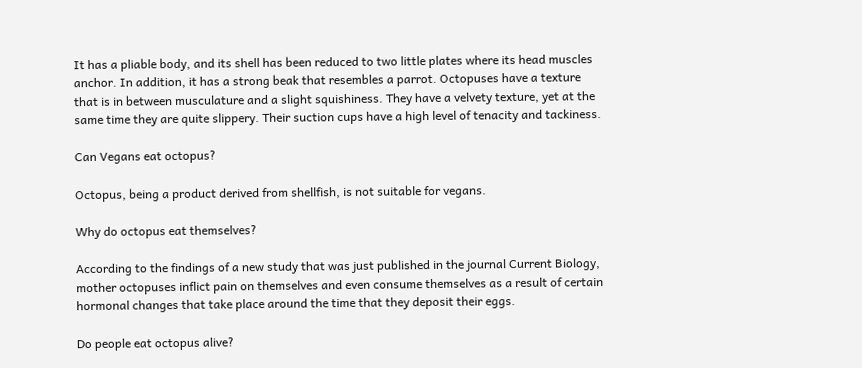It has a pliable body, and its shell has been reduced to two little plates where its head muscles anchor. In addition, it has a strong beak that resembles a parrot. Octopuses have a texture that is in between musculature and a slight squishiness. They have a velvety texture, yet at the same time they are quite slippery. Their suction cups have a high level of tenacity and tackiness.

Can Vegans eat octopus?

Octopus, being a product derived from shellfish, is not suitable for vegans.

Why do octopus eat themselves?

According to the findings of a new study that was just published in the journal Current Biology, mother octopuses inflict pain on themselves and even consume themselves as a result of certain hormonal changes that take place around the time that they deposit their eggs.

Do people eat octopus alive?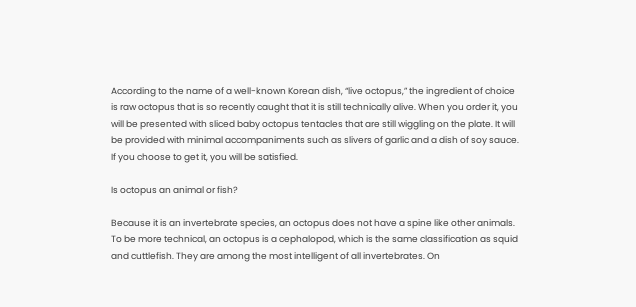According to the name of a well-known Korean dish, “live octopus,” the ingredient of choice is raw octopus that is so recently caught that it is still technically alive. When you order it, you will be presented with sliced baby octopus tentacles that are still wiggling on the plate. It will be provided with minimal accompaniments such as slivers of garlic and a dish of soy sauce. If you choose to get it, you will be satisfied.

Is octopus an animal or fish?

Because it is an invertebrate species, an octopus does not have a spine like other animals. To be more technical, an octopus is a cephalopod, which is the same classification as squid and cuttlefish. They are among the most intelligent of all invertebrates. On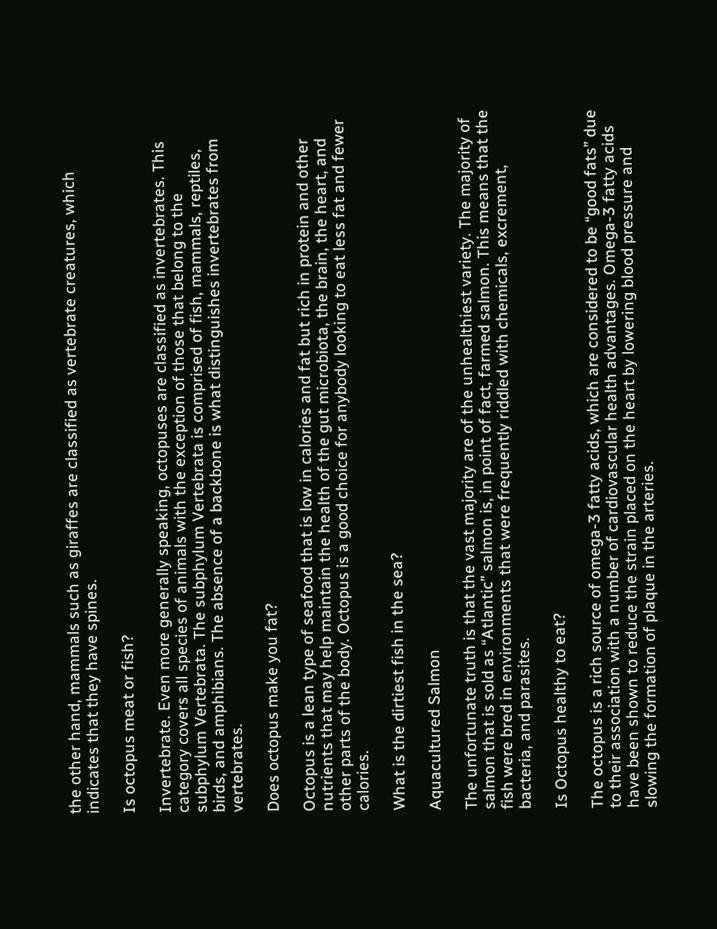the other hand, mammals such as giraffes are classified as vertebrate creatures, which indicates that they have spines.

Is octopus meat or fish?

Invertebrate. Even more generally speaking, octopuses are classified as invertebrates. This category covers all species of animals with the exception of those that belong to the subphylum Vertebrata. The subphylum Vertebrata is comprised of fish, mammals, reptiles, birds, and amphibians. The absence of a backbone is what distinguishes invertebrates from vertebrates.

Does octopus make you fat?

Octopus is a lean type of seafood that is low in calories and fat but rich in protein and other nutrients that may help maintain the health of the gut microbiota, the brain, the heart, and other parts of the body. Octopus is a good choice for anybody looking to eat less fat and fewer calories.

What is the dirtiest fish in the sea?

Aquacultured Salmon

The unfortunate truth is that the vast majority are of the unhealthiest variety. The majority of salmon that is sold as “Atlantic” salmon is, in point of fact, farmed salmon. This means that the fish were bred in environments that were frequently riddled with chemicals, excrement, bacteria, and parasites.

Is Octopus healthy to eat?

The octopus is a rich source of omega-3 fatty acids, which are considered to be “good fats” due to their association with a number of cardiovascular health advantages. Omega-3 fatty acids have been shown to reduce the strain placed on the heart by lowering blood pressure and slowing the formation of plaque in the arteries.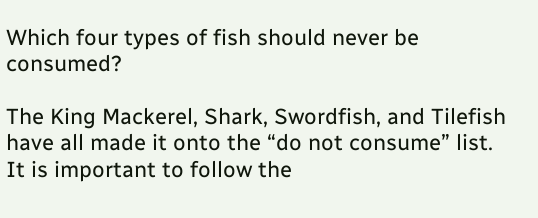Which four types of fish should never be consumed?

The King Mackerel, Shark, Swordfish, and Tilefish have all made it onto the “do not consume” list. It is important to follow the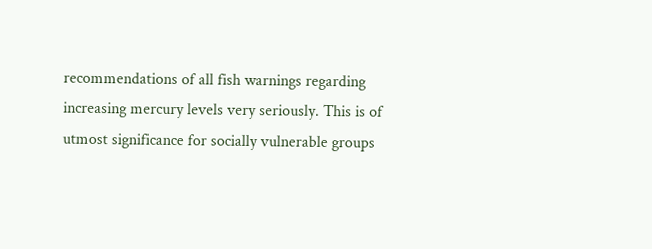recommendations of all fish warnings regarding increasing mercury levels very seriously. This is of utmost significance for socially vulnerable groups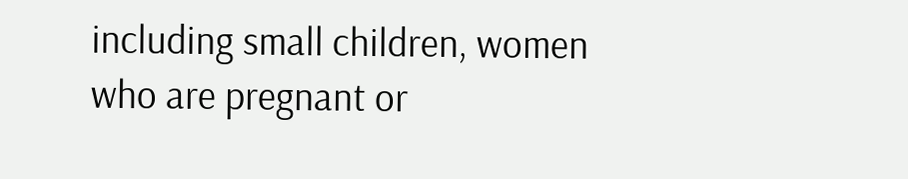including small children, women who are pregnant or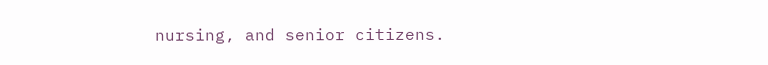nursing, and senior citizens.